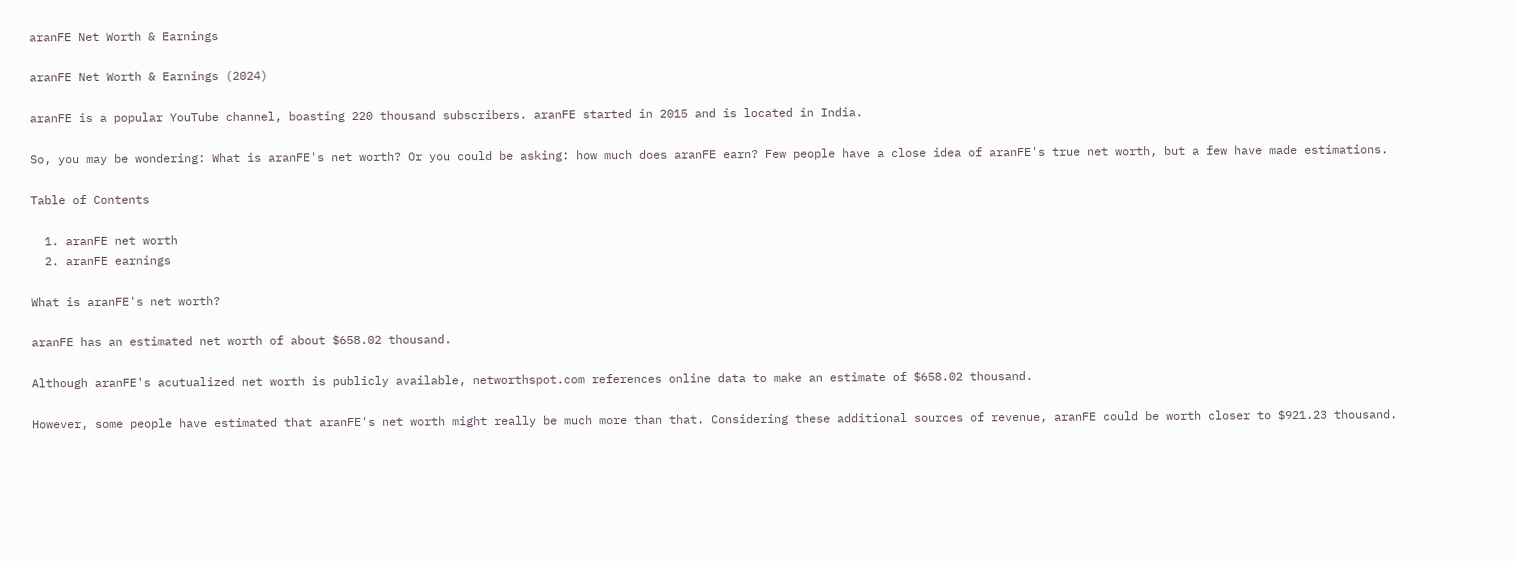aranFE Net Worth & Earnings

aranFE Net Worth & Earnings (2024)

aranFE is a popular YouTube channel, boasting 220 thousand subscribers. aranFE started in 2015 and is located in India.

So, you may be wondering: What is aranFE's net worth? Or you could be asking: how much does aranFE earn? Few people have a close idea of aranFE's true net worth, but a few have made estimations.

Table of Contents

  1. aranFE net worth
  2. aranFE earnings

What is aranFE's net worth?

aranFE has an estimated net worth of about $658.02 thousand.

Although aranFE's acutualized net worth is publicly available, networthspot.com references online data to make an estimate of $658.02 thousand.

However, some people have estimated that aranFE's net worth might really be much more than that. Considering these additional sources of revenue, aranFE could be worth closer to $921.23 thousand.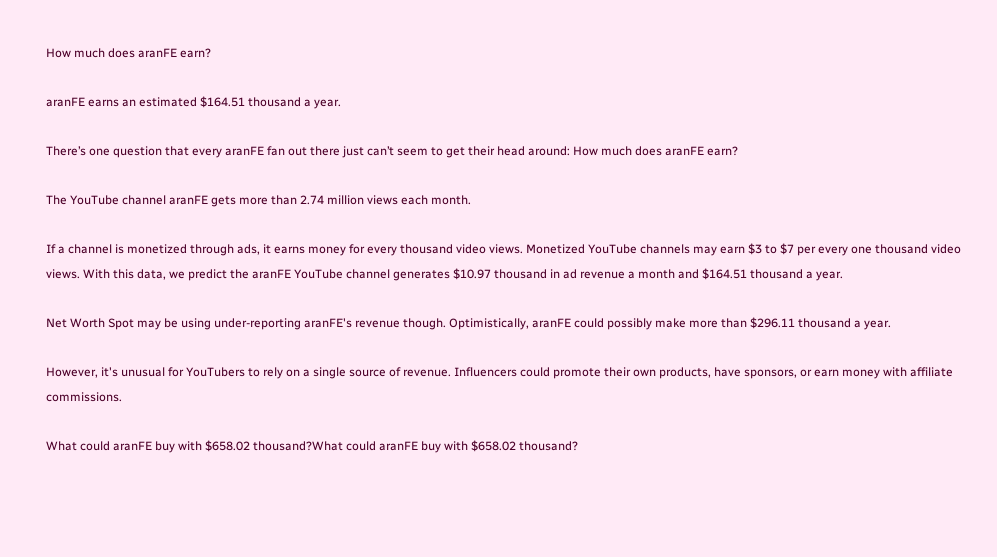How much does aranFE earn?

aranFE earns an estimated $164.51 thousand a year.

There’s one question that every aranFE fan out there just can’t seem to get their head around: How much does aranFE earn?

The YouTube channel aranFE gets more than 2.74 million views each month.

If a channel is monetized through ads, it earns money for every thousand video views. Monetized YouTube channels may earn $3 to $7 per every one thousand video views. With this data, we predict the aranFE YouTube channel generates $10.97 thousand in ad revenue a month and $164.51 thousand a year.

Net Worth Spot may be using under-reporting aranFE's revenue though. Optimistically, aranFE could possibly make more than $296.11 thousand a year.

However, it's unusual for YouTubers to rely on a single source of revenue. Influencers could promote their own products, have sponsors, or earn money with affiliate commissions.

What could aranFE buy with $658.02 thousand?What could aranFE buy with $658.02 thousand?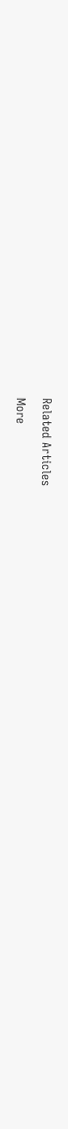Related Articles

More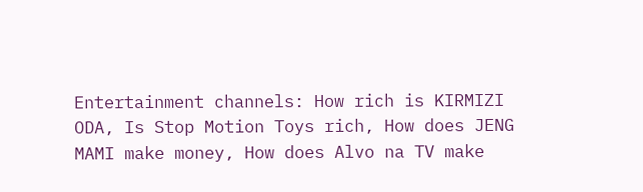Entertainment channels: How rich is KIRMIZI ODA, Is Stop Motion Toys rich, How does JENG MAMI make money, How does Alvo na TV make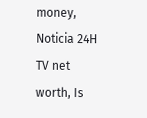money, Noticia 24H TV net worth, Is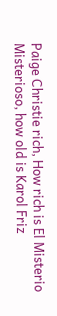Paige Christie rich, How rich is El Misterio Misterioso, how old is Karol Friz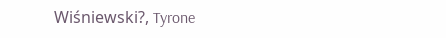Wiśniewski?, Tyrone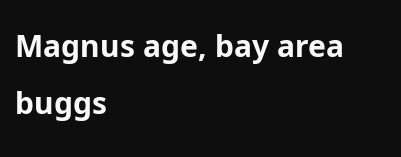Magnus age, bay area buggs